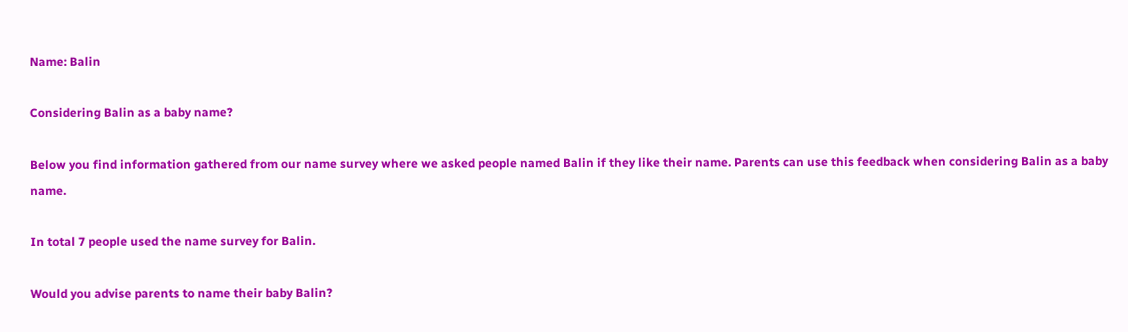Name: Balin

Considering Balin as a baby name?

Below you find information gathered from our name survey where we asked people named Balin if they like their name. Parents can use this feedback when considering Balin as a baby name.

In total 7 people used the name survey for Balin.

Would you advise parents to name their baby Balin?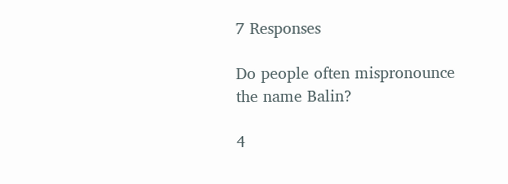7 Responses

Do people often mispronounce the name Balin?

4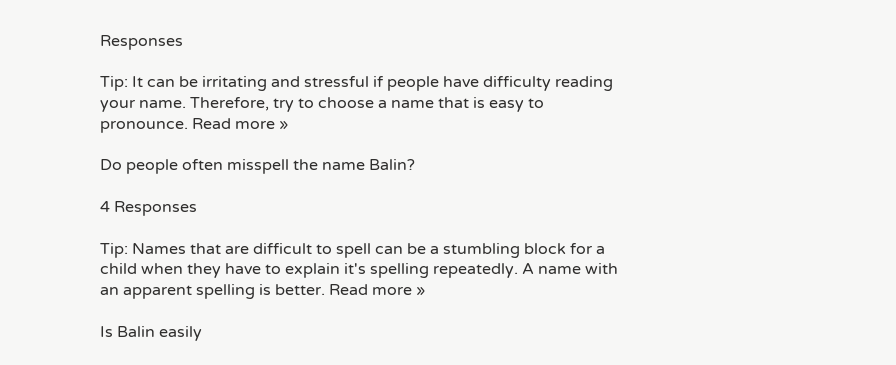Responses

Tip: It can be irritating and stressful if people have difficulty reading your name. Therefore, try to choose a name that is easy to pronounce. Read more »

Do people often misspell the name Balin?

4 Responses

Tip: Names that are difficult to spell can be a stumbling block for a child when they have to explain it's spelling repeatedly. A name with an apparent spelling is better. Read more »

Is Balin easily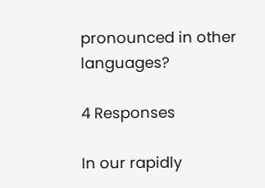pronounced in other languages?

4 Responses

In our rapidly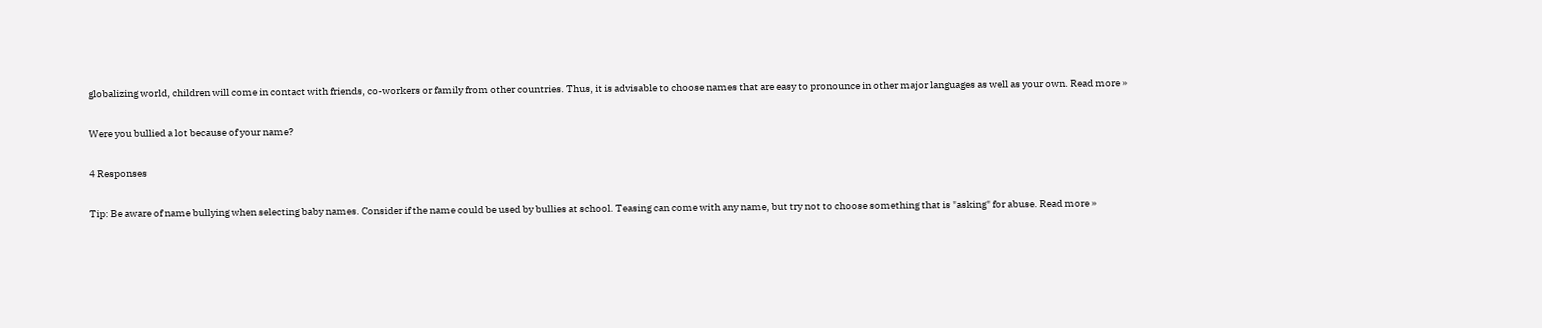globalizing world, children will come in contact with friends, co-workers or family from other countries. Thus, it is advisable to choose names that are easy to pronounce in other major languages as well as your own. Read more »

Were you bullied a lot because of your name?

4 Responses

Tip: Be aware of name bullying when selecting baby names. Consider if the name could be used by bullies at school. Teasing can come with any name, but try not to choose something that is "asking" for abuse. Read more »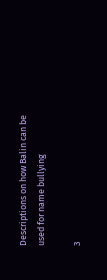Descriptions on how Balin can be used for name bullying

3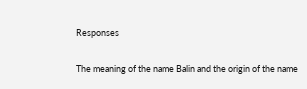Responses

The meaning of the name Balin and the origin of the name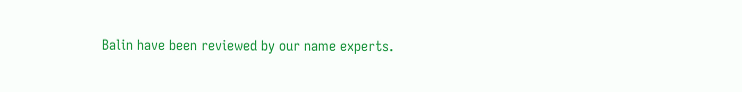Balin have been reviewed by our name experts.